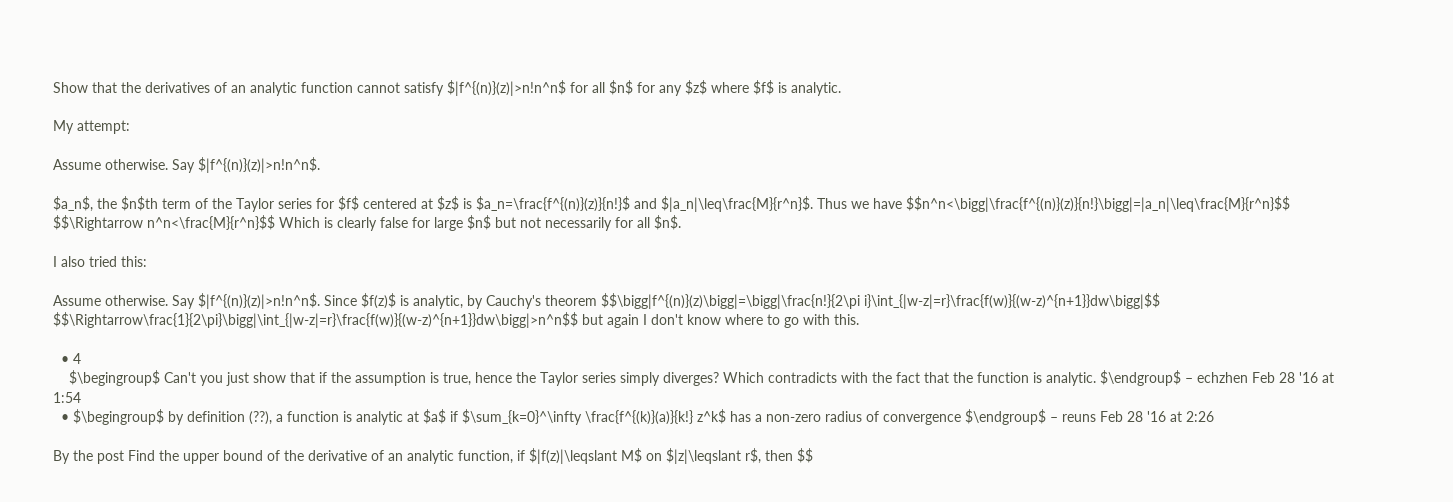Show that the derivatives of an analytic function cannot satisfy $|f^{(n)}(z)|>n!n^n$ for all $n$ for any $z$ where $f$ is analytic.

My attempt:

Assume otherwise. Say $|f^{(n)}(z)|>n!n^n$.

$a_n$, the $n$th term of the Taylor series for $f$ centered at $z$ is $a_n=\frac{f^{(n)}(z)}{n!}$ and $|a_n|\leq\frac{M}{r^n}$. Thus we have $$n^n<\bigg|\frac{f^{(n)}(z)}{n!}\bigg|=|a_n|\leq\frac{M}{r^n}$$ $$\Rightarrow n^n<\frac{M}{r^n}$$ Which is clearly false for large $n$ but not necessarily for all $n$.

I also tried this:

Assume otherwise. Say $|f^{(n)}(z)|>n!n^n$. Since $f(z)$ is analytic, by Cauchy's theorem $$\bigg|f^{(n)}(z)\bigg|=\bigg|\frac{n!}{2\pi i}\int_{|w-z|=r}\frac{f(w)}{(w-z)^{n+1}}dw\bigg|$$ $$\Rightarrow\frac{1}{2\pi}\bigg|\int_{|w-z|=r}\frac{f(w)}{(w-z)^{n+1}}dw\bigg|>n^n$$ but again I don't know where to go with this.

  • 4
    $\begingroup$ Can't you just show that if the assumption is true, hence the Taylor series simply diverges? Which contradicts with the fact that the function is analytic. $\endgroup$ – echzhen Feb 28 '16 at 1:54
  • $\begingroup$ by definition (??), a function is analytic at $a$ if $\sum_{k=0}^\infty \frac{f^{(k)}(a)}{k!} z^k$ has a non-zero radius of convergence $\endgroup$ – reuns Feb 28 '16 at 2:26

By the post Find the upper bound of the derivative of an analytic function, if $|f(z)|\leqslant M$ on $|z|\leqslant r$, then $$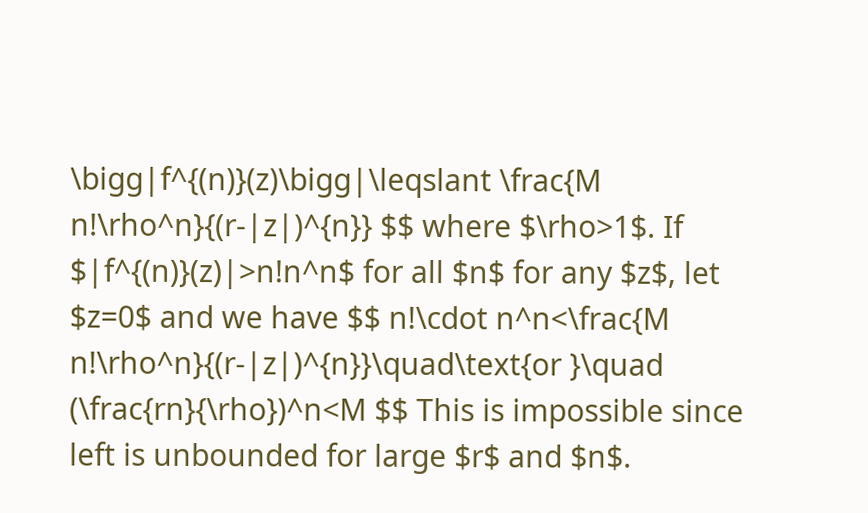\bigg|f^{(n)}(z)\bigg|\leqslant \frac{M n!\rho^n}{(r-|z|)^{n}} $$ where $\rho>1$. If $|f^{(n)}(z)|>n!n^n$ for all $n$ for any $z$, let $z=0$ and we have $$ n!\cdot n^n<\frac{M n!\rho^n}{(r-|z|)^{n}}\quad\text{or }\quad (\frac{rn}{\rho})^n<M $$ This is impossible since left is unbounded for large $r$ and $n$.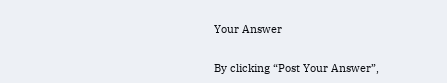Your Answer

By clicking “Post Your Answer”,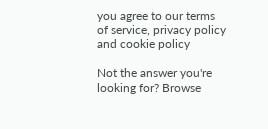you agree to our terms of service, privacy policy and cookie policy

Not the answer you're looking for? Browse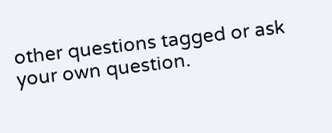other questions tagged or ask your own question.